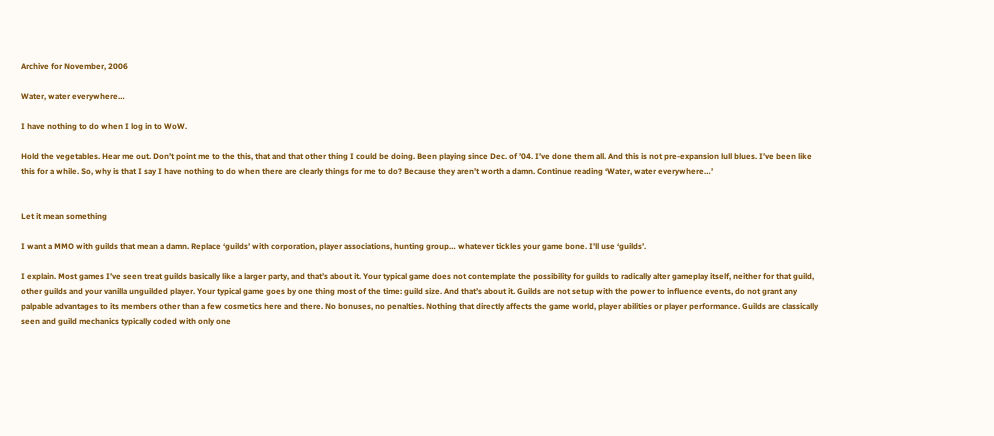Archive for November, 2006

Water, water everywhere…

I have nothing to do when I log in to WoW.

Hold the vegetables. Hear me out. Don’t point me to the this, that and that other thing I could be doing. Been playing since Dec. of ’04. I’ve done them all. And this is not pre-expansion lull blues. I’ve been like this for a while. So, why is that I say I have nothing to do when there are clearly things for me to do? Because they aren’t worth a damn. Continue reading ‘Water, water everywhere…’


Let it mean something

I want a MMO with guilds that mean a damn. Replace ‘guilds’ with corporation, player associations, hunting group… whatever tickles your game bone. I’ll use ‘guilds’.

I explain. Most games I’ve seen treat guilds basically like a larger party, and that’s about it. Your typical game does not contemplate the possibility for guilds to radically alter gameplay itself, neither for that guild, other guilds and your vanilla unguilded player. Your typical game goes by one thing most of the time: guild size. And that’s about it. Guilds are not setup with the power to influence events, do not grant any palpable advantages to its members other than a few cosmetics here and there. No bonuses, no penalties. Nothing that directly affects the game world, player abilities or player performance. Guilds are classically seen and guild mechanics typically coded with only one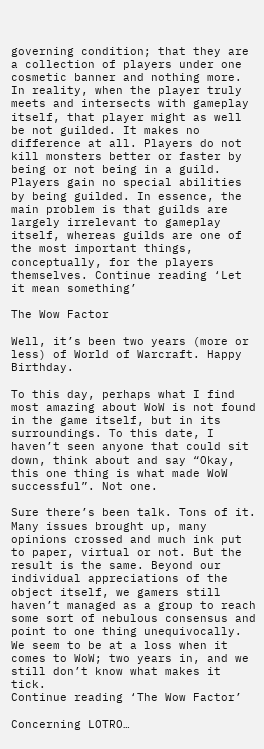governing condition; that they are a collection of players under one cosmetic banner and nothing more. In reality, when the player truly meets and intersects with gameplay itself, that player might as well be not guilded. It makes no difference at all. Players do not kill monsters better or faster by being or not being in a guild. Players gain no special abilities by being guilded. In essence, the main problem is that guilds are largely irrelevant to gameplay itself, whereas guilds are one of the most important things, conceptually, for the players themselves. Continue reading ‘Let it mean something’

The Wow Factor

Well, it’s been two years (more or less) of World of Warcraft. Happy Birthday.

To this day, perhaps what I find most amazing about WoW is not found in the game itself, but in its surroundings. To this date, I haven’t seen anyone that could sit down, think about and say “Okay, this one thing is what made WoW successful”. Not one.

Sure there’s been talk. Tons of it. Many issues brought up, many opinions crossed and much ink put to paper, virtual or not. But the result is the same. Beyond our individual appreciations of the object itself, we gamers still haven’t managed as a group to reach some sort of nebulous consensus and point to one thing unequivocally. We seem to be at a loss when it comes to WoW; two years in, and we still don’t know what makes it tick.
Continue reading ‘The Wow Factor’

Concerning LOTRO…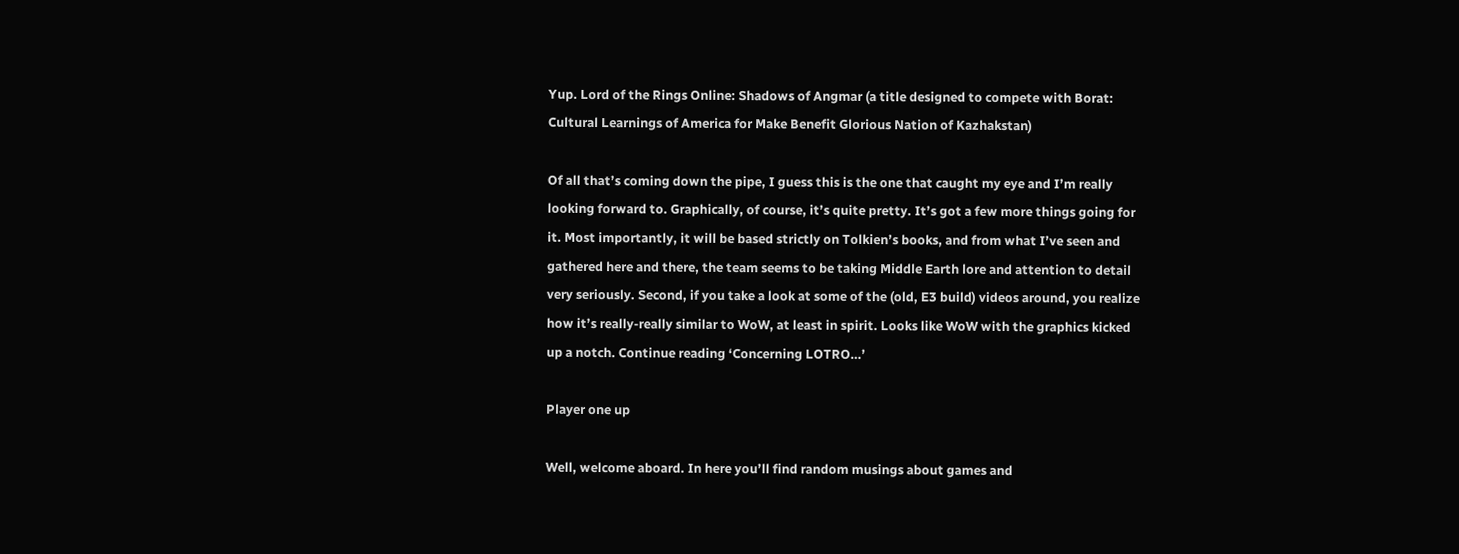Yup. Lord of the Rings Online: Shadows of Angmar (a title designed to compete with Borat: Cultural Learnings of America for Make Benefit Glorious Nation of Kazhakstan)

Of all that’s coming down the pipe, I guess this is the one that caught my eye and I’m really looking forward to. Graphically, of course, it’s quite pretty. It’s got a few more things going for it. Most importantly, it will be based strictly on Tolkien’s books, and from what I’ve seen and gathered here and there, the team seems to be taking Middle Earth lore and attention to detail very seriously. Second, if you take a look at some of the (old, E3 build) videos around, you realize how it’s really-really similar to WoW, at least in spirit. Looks like WoW with the graphics kicked up a notch. Continue reading ‘Concerning LOTRO…’

Player one up

Well, welcome aboard. In here you’ll find random musings about games and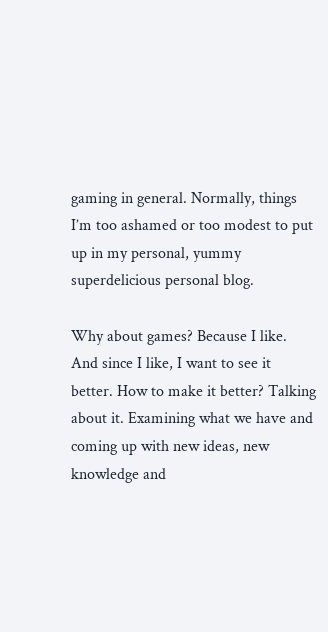gaming in general. Normally, things I’m too ashamed or too modest to put up in my personal, yummy superdelicious personal blog.

Why about games? Because I like. And since I like, I want to see it better. How to make it better? Talking about it. Examining what we have and coming up with new ideas, new knowledge and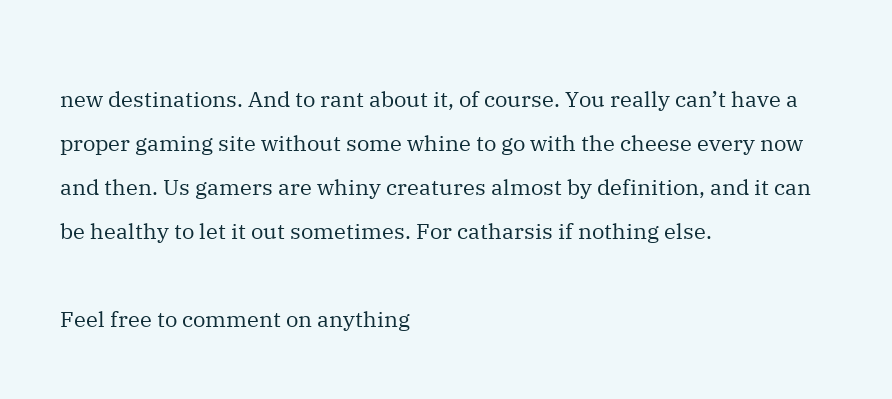new destinations. And to rant about it, of course. You really can’t have a proper gaming site without some whine to go with the cheese every now and then. Us gamers are whiny creatures almost by definition, and it can be healthy to let it out sometimes. For catharsis if nothing else.

Feel free to comment on anything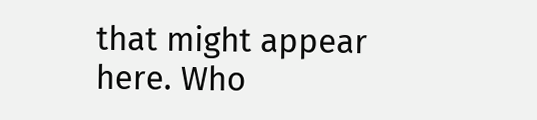that might appear here. Who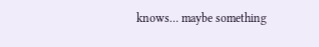knows… maybe something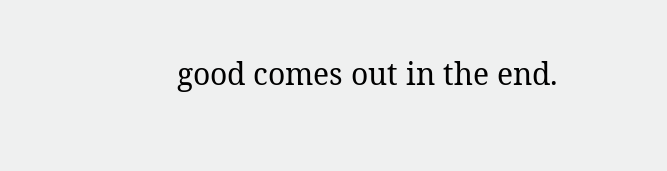good comes out in the end.